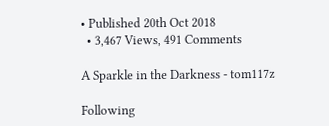• Published 20th Oct 2018
  • 3,467 Views, 491 Comments

A Sparkle in the Darkness - tom117z

Following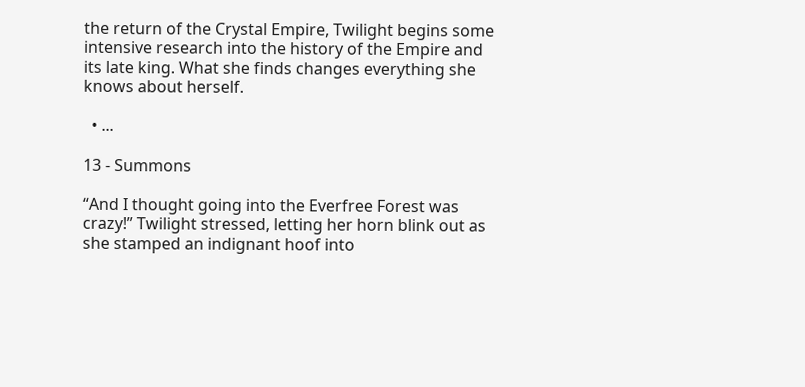the return of the Crystal Empire, Twilight begins some intensive research into the history of the Empire and its late king. What she finds changes everything she knows about herself.

  • ...

13 - Summons

“And I thought going into the Everfree Forest was crazy!” Twilight stressed, letting her horn blink out as she stamped an indignant hoof into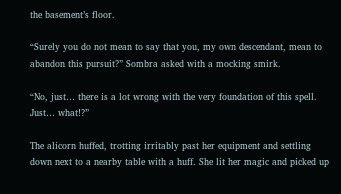the basement’s floor.

“Surely you do not mean to say that you, my own descendant, mean to abandon this pursuit?” Sombra asked with a mocking smirk.

“No, just… there is a lot wrong with the very foundation of this spell. Just… what!?”

The alicorn huffed, trotting irritably past her equipment and settling down next to a nearby table with a huff. She lit her magic and picked up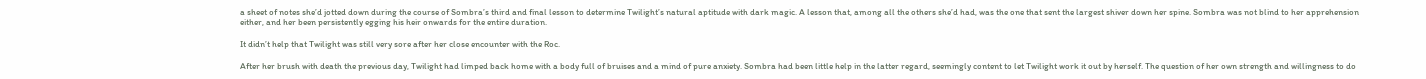a sheet of notes she’d jotted down during the course of Sombra’s third and final lesson to determine Twilight’s natural aptitude with dark magic. A lesson that, among all the others she’d had, was the one that sent the largest shiver down her spine. Sombra was not blind to her apprehension either, and her been persistently egging his heir onwards for the entire duration.

It didn’t help that Twilight was still very sore after her close encounter with the Roc.

After her brush with death the previous day, Twilight had limped back home with a body full of bruises and a mind of pure anxiety. Sombra had been little help in the latter regard, seemingly content to let Twilight work it out by herself. The question of her own strength and willingness to do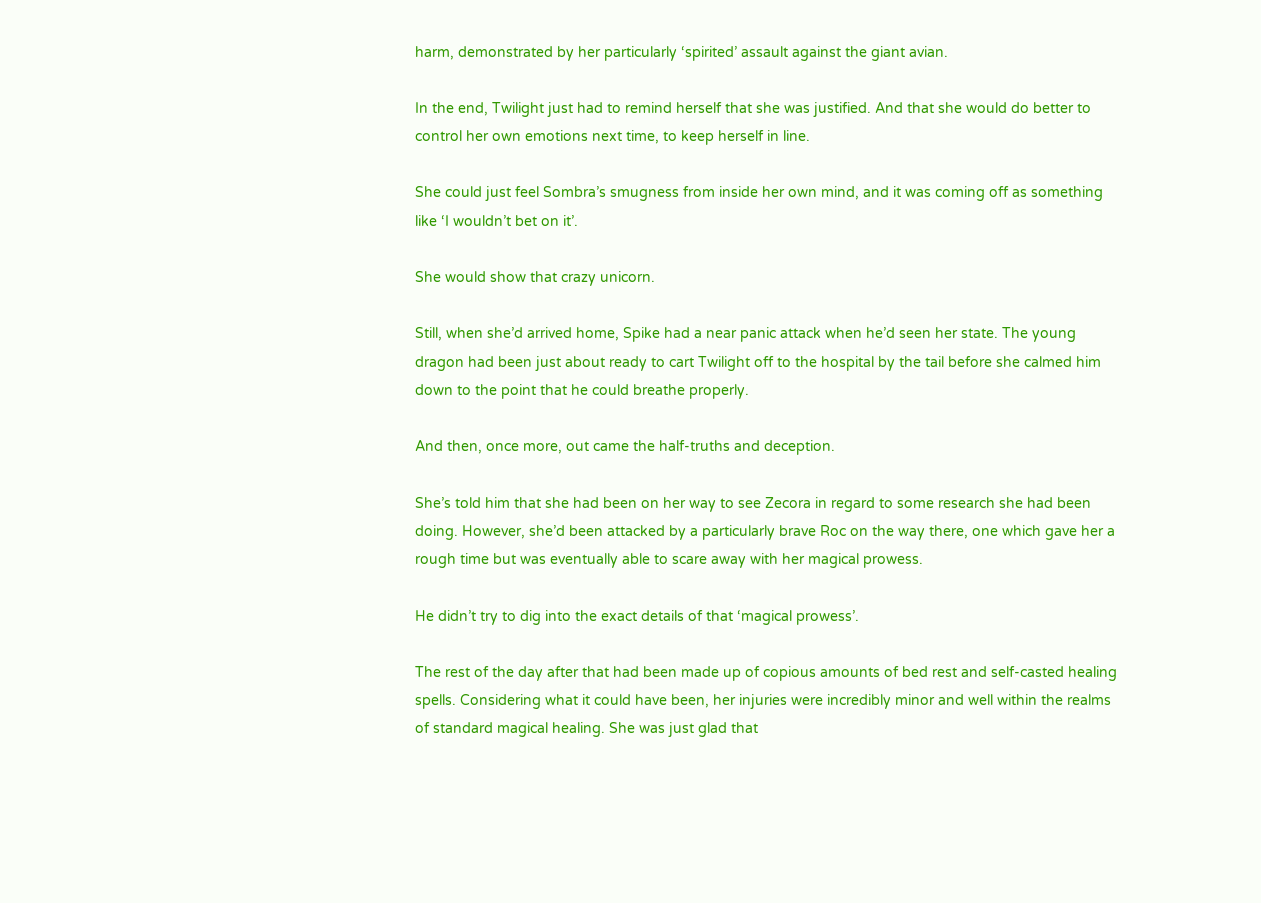harm, demonstrated by her particularly ‘spirited’ assault against the giant avian.

In the end, Twilight just had to remind herself that she was justified. And that she would do better to control her own emotions next time, to keep herself in line.

She could just feel Sombra’s smugness from inside her own mind, and it was coming off as something like ‘I wouldn’t bet on it’.

She would show that crazy unicorn.

Still, when she’d arrived home, Spike had a near panic attack when he’d seen her state. The young dragon had been just about ready to cart Twilight off to the hospital by the tail before she calmed him down to the point that he could breathe properly.

And then, once more, out came the half-truths and deception.

She’s told him that she had been on her way to see Zecora in regard to some research she had been doing. However, she’d been attacked by a particularly brave Roc on the way there, one which gave her a rough time but was eventually able to scare away with her magical prowess.

He didn’t try to dig into the exact details of that ‘magical prowess’.

The rest of the day after that had been made up of copious amounts of bed rest and self-casted healing spells. Considering what it could have been, her injuries were incredibly minor and well within the realms of standard magical healing. She was just glad that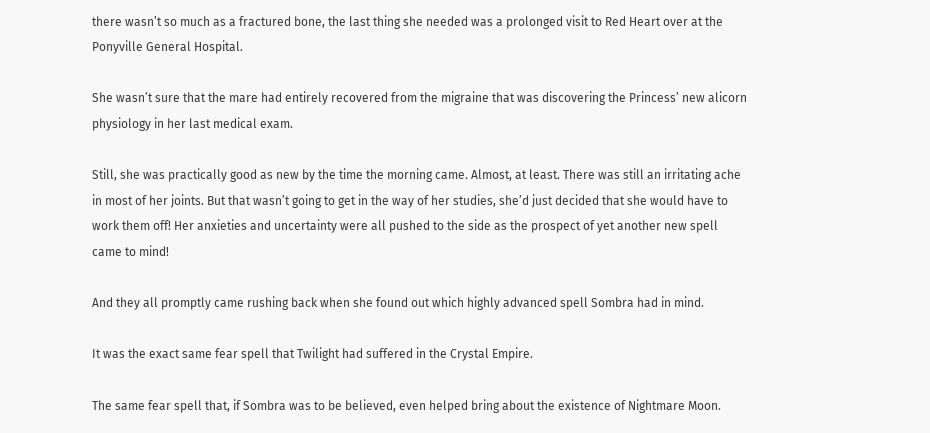there wasn’t so much as a fractured bone, the last thing she needed was a prolonged visit to Red Heart over at the Ponyville General Hospital.

She wasn’t sure that the mare had entirely recovered from the migraine that was discovering the Princess’ new alicorn physiology in her last medical exam.

Still, she was practically good as new by the time the morning came. Almost, at least. There was still an irritating ache in most of her joints. But that wasn’t going to get in the way of her studies, she’d just decided that she would have to work them off! Her anxieties and uncertainty were all pushed to the side as the prospect of yet another new spell came to mind!

And they all promptly came rushing back when she found out which highly advanced spell Sombra had in mind.

It was the exact same fear spell that Twilight had suffered in the Crystal Empire.

The same fear spell that, if Sombra was to be believed, even helped bring about the existence of Nightmare Moon.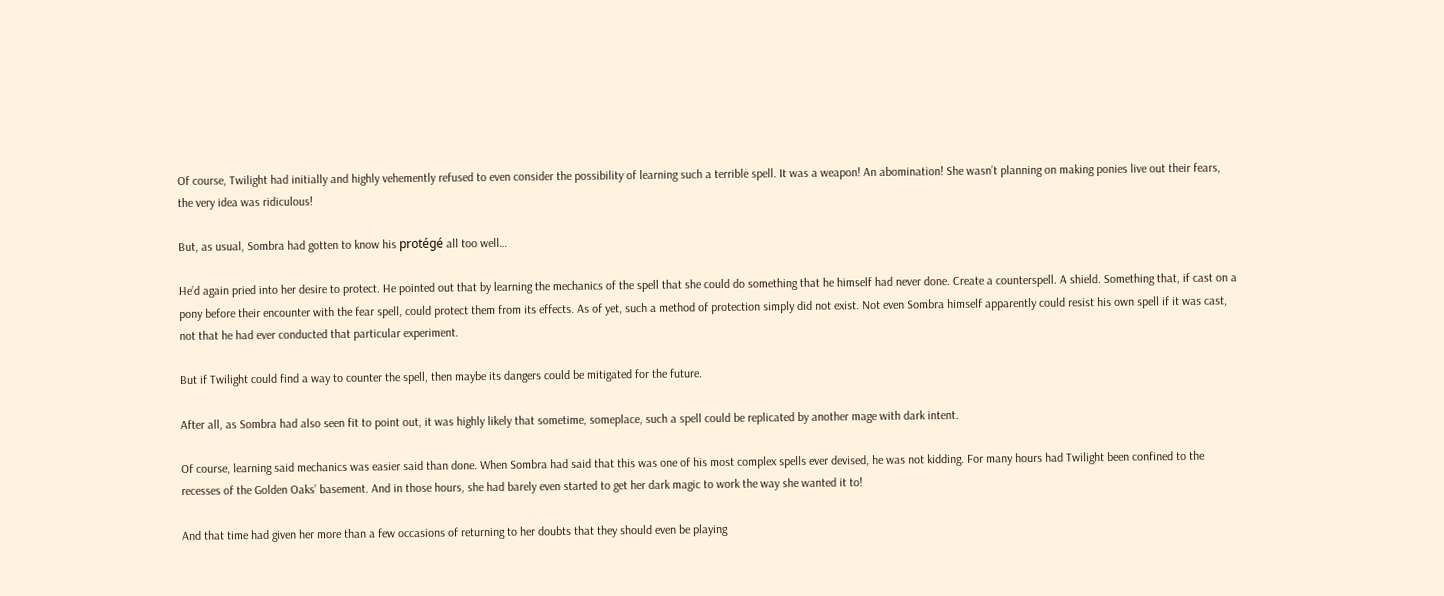Of course, Twilight had initially and highly vehemently refused to even consider the possibility of learning such a terrible spell. It was a weapon! An abomination! She wasn’t planning on making ponies live out their fears, the very idea was ridiculous!

But, as usual, Sombra had gotten to know his protégé all too well…

He’d again pried into her desire to protect. He pointed out that by learning the mechanics of the spell that she could do something that he himself had never done. Create a counterspell. A shield. Something that, if cast on a pony before their encounter with the fear spell, could protect them from its effects. As of yet, such a method of protection simply did not exist. Not even Sombra himself apparently could resist his own spell if it was cast, not that he had ever conducted that particular experiment.

But if Twilight could find a way to counter the spell, then maybe its dangers could be mitigated for the future.

After all, as Sombra had also seen fit to point out, it was highly likely that sometime, someplace, such a spell could be replicated by another mage with dark intent.

Of course, learning said mechanics was easier said than done. When Sombra had said that this was one of his most complex spells ever devised, he was not kidding. For many hours had Twilight been confined to the recesses of the Golden Oaks’ basement. And in those hours, she had barely even started to get her dark magic to work the way she wanted it to!

And that time had given her more than a few occasions of returning to her doubts that they should even be playing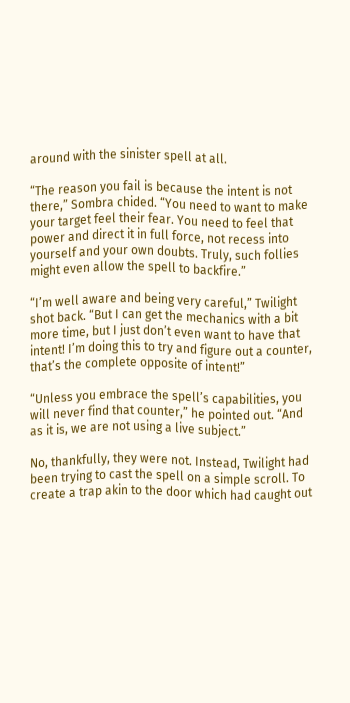around with the sinister spell at all.

“The reason you fail is because the intent is not there,” Sombra chided. “You need to want to make your target feel their fear. You need to feel that power and direct it in full force, not recess into yourself and your own doubts. Truly, such follies might even allow the spell to backfire.”

“I’m well aware and being very careful,” Twilight shot back. “But I can get the mechanics with a bit more time, but I just don’t even want to have that intent! I’m doing this to try and figure out a counter, that’s the complete opposite of intent!”

“Unless you embrace the spell’s capabilities, you will never find that counter,” he pointed out. “And as it is, we are not using a live subject.”

No, thankfully, they were not. Instead, Twilight had been trying to cast the spell on a simple scroll. To create a trap akin to the door which had caught out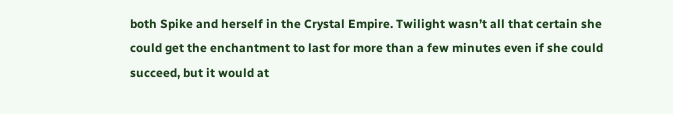both Spike and herself in the Crystal Empire. Twilight wasn’t all that certain she could get the enchantment to last for more than a few minutes even if she could succeed, but it would at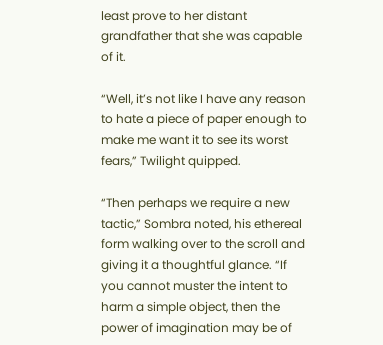least prove to her distant grandfather that she was capable of it.

“Well, it’s not like I have any reason to hate a piece of paper enough to make me want it to see its worst fears,” Twilight quipped.

“Then perhaps we require a new tactic,” Sombra noted, his ethereal form walking over to the scroll and giving it a thoughtful glance. “If you cannot muster the intent to harm a simple object, then the power of imagination may be of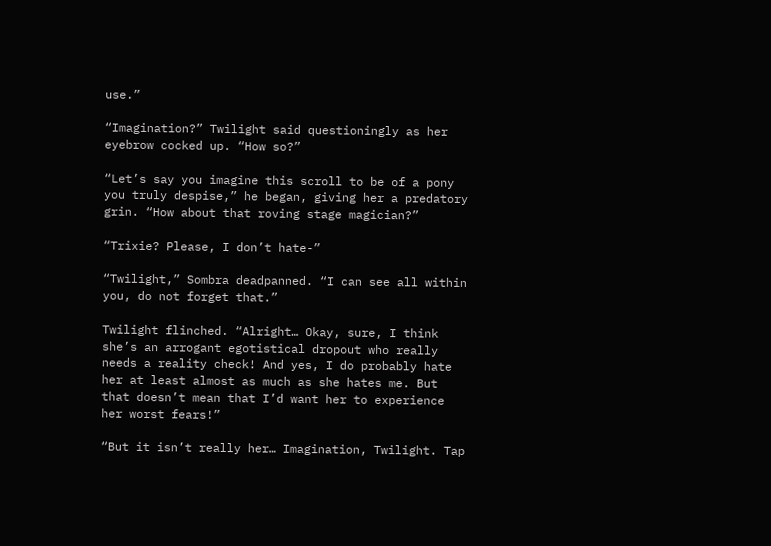use.”

“Imagination?” Twilight said questioningly as her eyebrow cocked up. “How so?”

“Let’s say you imagine this scroll to be of a pony you truly despise,” he began, giving her a predatory grin. “How about that roving stage magician?”

“Trixie? Please, I don’t hate-”

“Twilight,” Sombra deadpanned. “I can see all within you, do not forget that.”

Twilight flinched. “Alright… Okay, sure, I think she’s an arrogant egotistical dropout who really needs a reality check! And yes, I do probably hate her at least almost as much as she hates me. But that doesn’t mean that I’d want her to experience her worst fears!”

“But it isn’t really her… Imagination, Twilight. Tap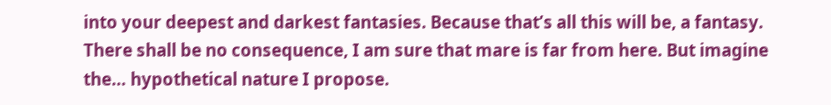into your deepest and darkest fantasies. Because that’s all this will be, a fantasy. There shall be no consequence, I am sure that mare is far from here. But imagine the… hypothetical nature I propose.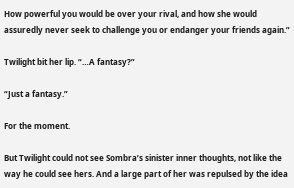How powerful you would be over your rival, and how she would assuredly never seek to challenge you or endanger your friends again.”

Twilight bit her lip. “…A fantasy?”

“Just a fantasy.”

For the moment.

But Twilight could not see Sombra’s sinister inner thoughts, not like the way he could see hers. And a large part of her was repulsed by the idea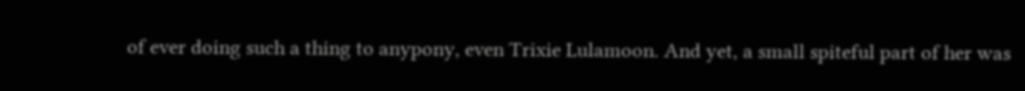of ever doing such a thing to anypony, even Trixie Lulamoon. And yet, a small spiteful part of her was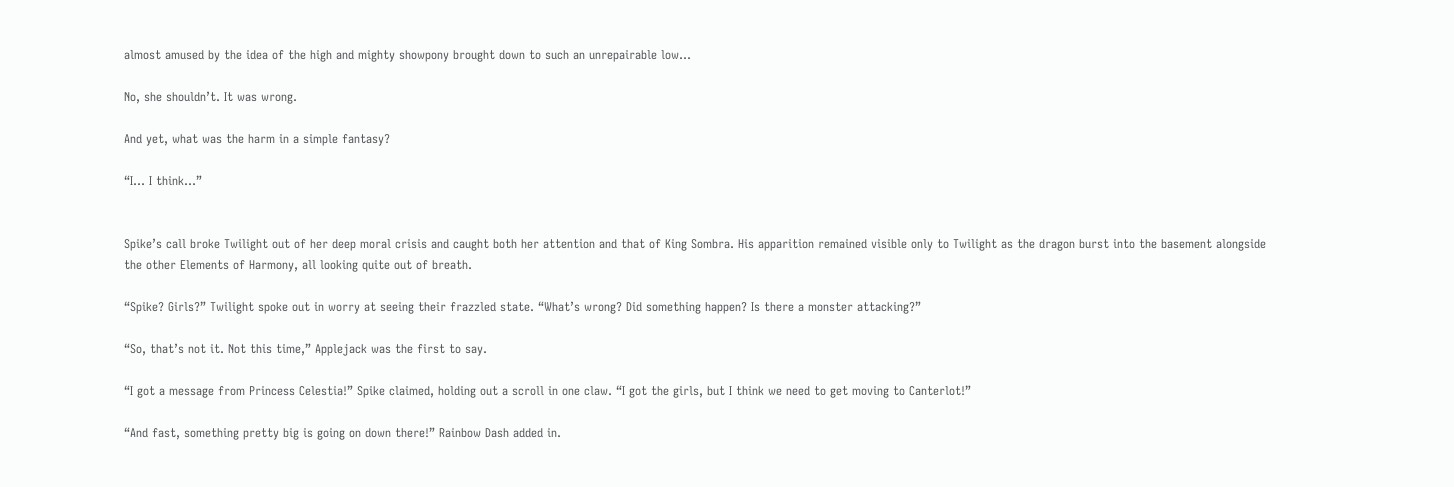almost amused by the idea of the high and mighty showpony brought down to such an unrepairable low…

No, she shouldn’t. It was wrong.

And yet, what was the harm in a simple fantasy?

“I… I think…”


Spike’s call broke Twilight out of her deep moral crisis and caught both her attention and that of King Sombra. His apparition remained visible only to Twilight as the dragon burst into the basement alongside the other Elements of Harmony, all looking quite out of breath.

“Spike? Girls?” Twilight spoke out in worry at seeing their frazzled state. “What’s wrong? Did something happen? Is there a monster attacking?”

“So, that’s not it. Not this time,” Applejack was the first to say.

“I got a message from Princess Celestia!” Spike claimed, holding out a scroll in one claw. “I got the girls, but I think we need to get moving to Canterlot!”

“And fast, something pretty big is going on down there!” Rainbow Dash added in.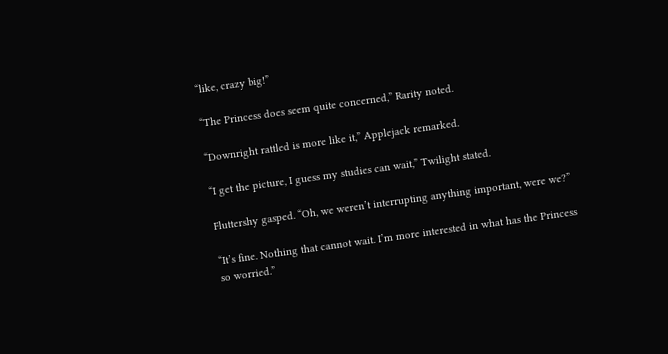“like, crazy big!”

“The Princess does seem quite concerned,” Rarity noted.

“Downright rattled is more like it,” Applejack remarked.

“I get the picture, I guess my studies can wait,” Twilight stated.

Fluttershy gasped. “Oh, we weren’t interrupting anything important, were we?”

“It’s fine. Nothing that cannot wait. I’m more interested in what has the Princess so worried.”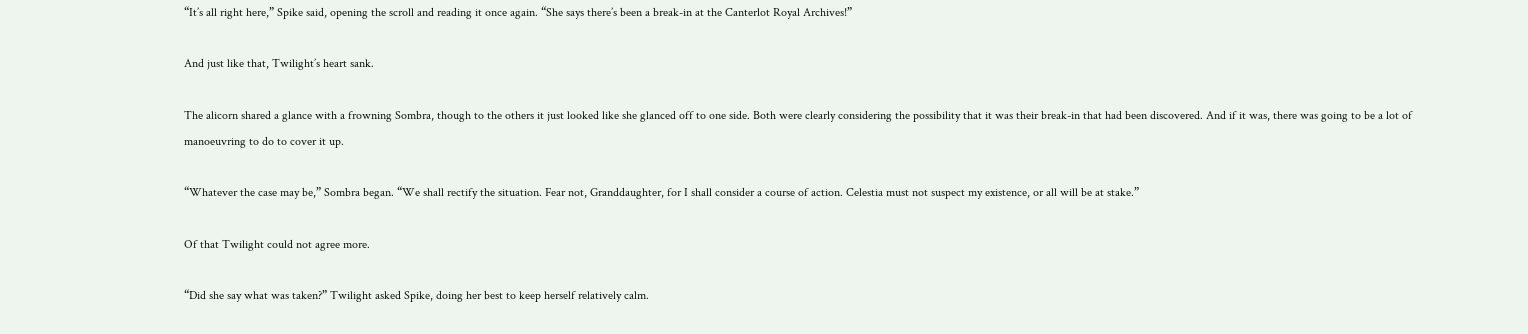“It’s all right here,” Spike said, opening the scroll and reading it once again. “She says there’s been a break-in at the Canterlot Royal Archives!”

And just like that, Twilight’s heart sank.

The alicorn shared a glance with a frowning Sombra, though to the others it just looked like she glanced off to one side. Both were clearly considering the possibility that it was their break-in that had been discovered. And if it was, there was going to be a lot of manoeuvring to do to cover it up.

“Whatever the case may be,” Sombra began. “We shall rectify the situation. Fear not, Granddaughter, for I shall consider a course of action. Celestia must not suspect my existence, or all will be at stake.”

Of that Twilight could not agree more.

“Did she say what was taken?” Twilight asked Spike, doing her best to keep herself relatively calm.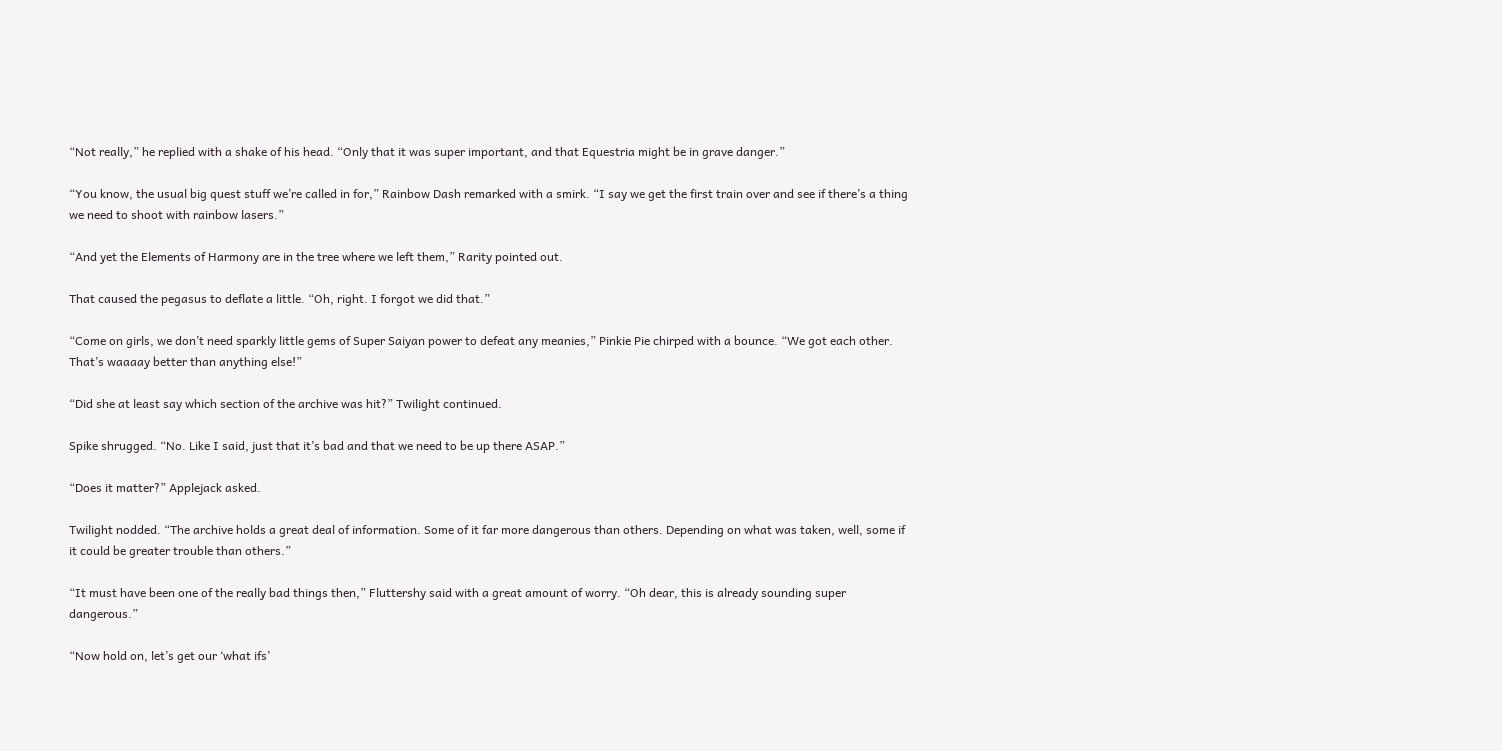“Not really,” he replied with a shake of his head. “Only that it was super important, and that Equestria might be in grave danger.”

“You know, the usual big quest stuff we’re called in for,” Rainbow Dash remarked with a smirk. “I say we get the first train over and see if there’s a thing we need to shoot with rainbow lasers.”

“And yet the Elements of Harmony are in the tree where we left them,” Rarity pointed out.

That caused the pegasus to deflate a little. “Oh, right. I forgot we did that.”

“Come on girls, we don’t need sparkly little gems of Super Saiyan power to defeat any meanies,” Pinkie Pie chirped with a bounce. “We got each other. That’s waaaay better than anything else!”

“Did she at least say which section of the archive was hit?” Twilight continued.

Spike shrugged. “No. Like I said, just that it’s bad and that we need to be up there ASAP.”

“Does it matter?” Applejack asked.

Twilight nodded. “The archive holds a great deal of information. Some of it far more dangerous than others. Depending on what was taken, well, some if it could be greater trouble than others.”

“It must have been one of the really bad things then,” Fluttershy said with a great amount of worry. “Oh dear, this is already sounding super dangerous.”

“Now hold on, let’s get our ‘what ifs’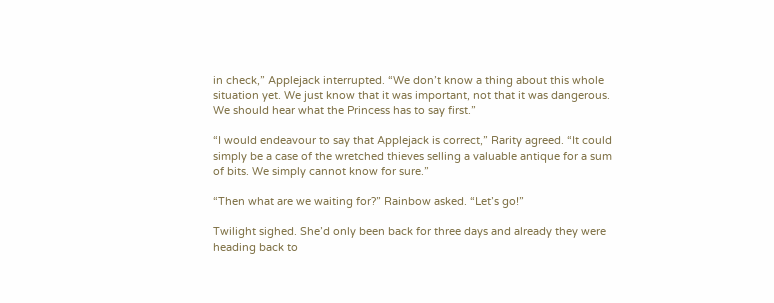in check,” Applejack interrupted. “We don’t know a thing about this whole situation yet. We just know that it was important, not that it was dangerous. We should hear what the Princess has to say first.”

“I would endeavour to say that Applejack is correct,” Rarity agreed. “It could simply be a case of the wretched thieves selling a valuable antique for a sum of bits. We simply cannot know for sure.”

“Then what are we waiting for?” Rainbow asked. “Let’s go!”

Twilight sighed. She’d only been back for three days and already they were heading back to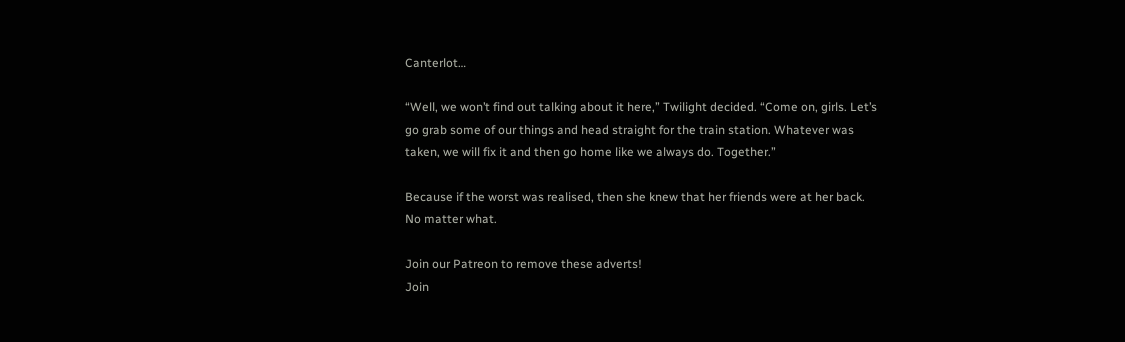Canterlot…

“Well, we won’t find out talking about it here,” Twilight decided. “Come on, girls. Let’s go grab some of our things and head straight for the train station. Whatever was taken, we will fix it and then go home like we always do. Together.”

Because if the worst was realised, then she knew that her friends were at her back. No matter what.

Join our Patreon to remove these adverts!
Join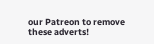our Patreon to remove these adverts!